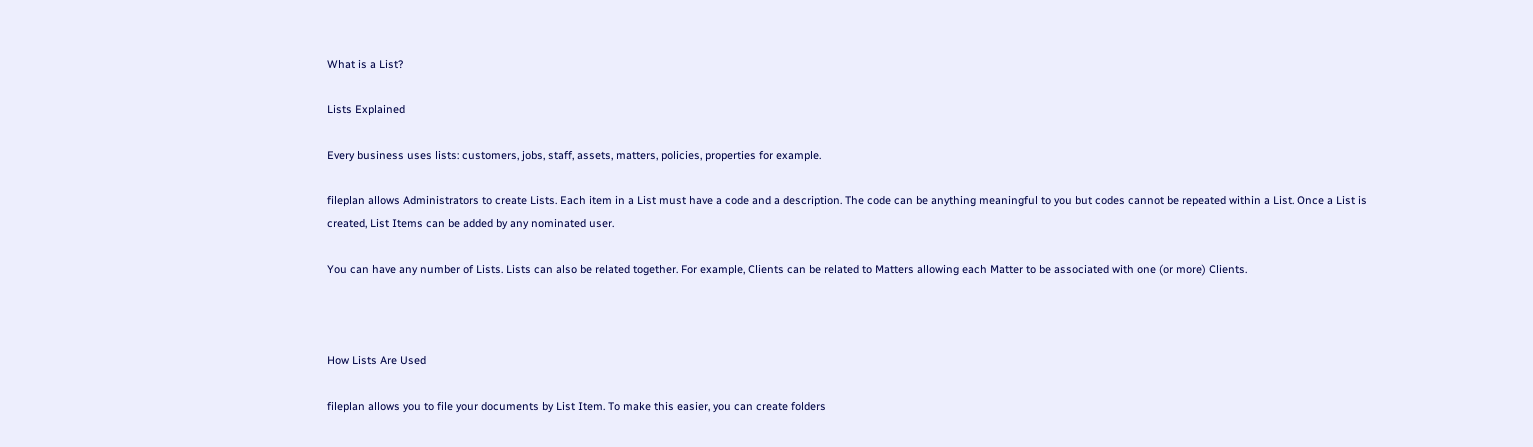What is a List?

Lists Explained

Every business uses lists: customers, jobs, staff, assets, matters, policies, properties for example.

fileplan allows Administrators to create Lists. Each item in a List must have a code and a description. The code can be anything meaningful to you but codes cannot be repeated within a List. Once a List is created, List Items can be added by any nominated user.

You can have any number of Lists. Lists can also be related together. For example, Clients can be related to Matters allowing each Matter to be associated with one (or more) Clients.



How Lists Are Used

fileplan allows you to file your documents by List Item. To make this easier, you can create folders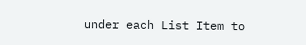under each List Item to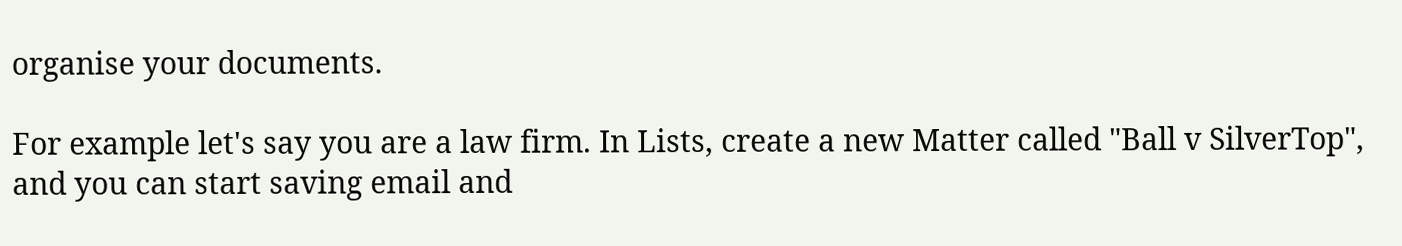organise your documents.

For example let's say you are a law firm. In Lists, create a new Matter called "Ball v SilverTop", and you can start saving email and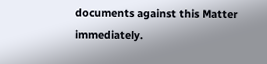documents against this Matter immediately.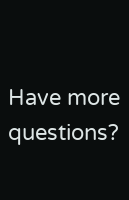Have more questions?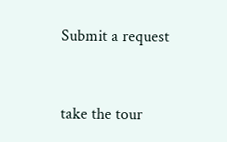Submit a request


take the tour